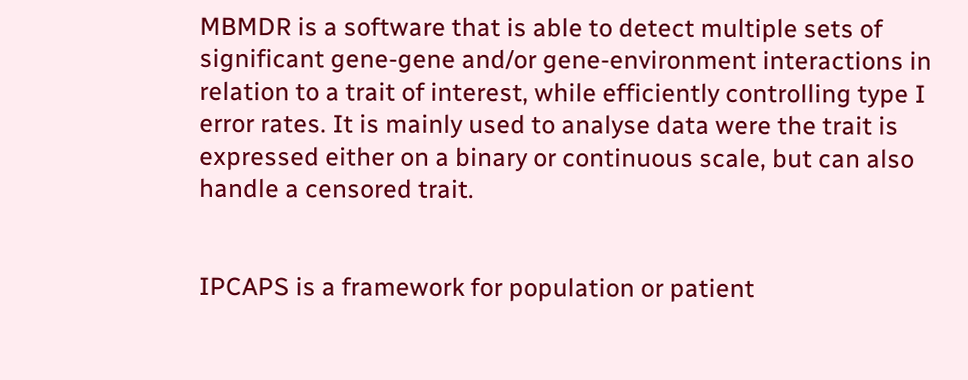MBMDR is a software that is able to detect multiple sets of significant gene-gene and/or gene-environment interactions in relation to a trait of interest, while efficiently controlling type I error rates. It is mainly used to analyse data were the trait is expressed either on a binary or continuous scale, but can also handle a censored trait.


IPCAPS is a framework for population or patient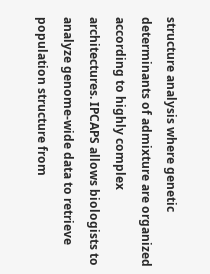structure analysis where genetic determinants of admixture are organized according to highly complex architectures. IPCAPS allows biologists to analyze genome-wide data to retrieve population structure from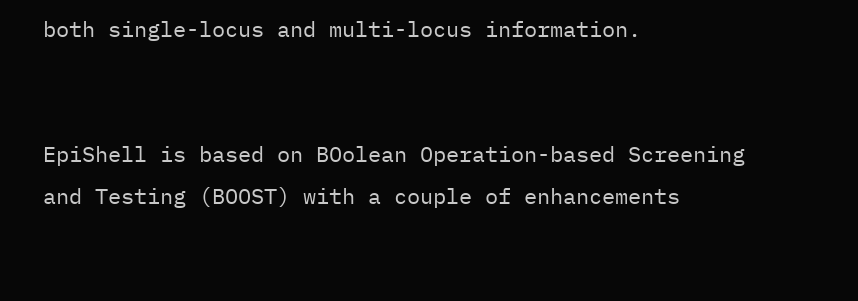both single-locus and multi-locus information.


EpiShell is based on BOolean Operation-based Screening and Testing (BOOST) with a couple of enhancements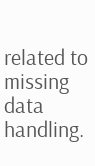related to missing data handling.